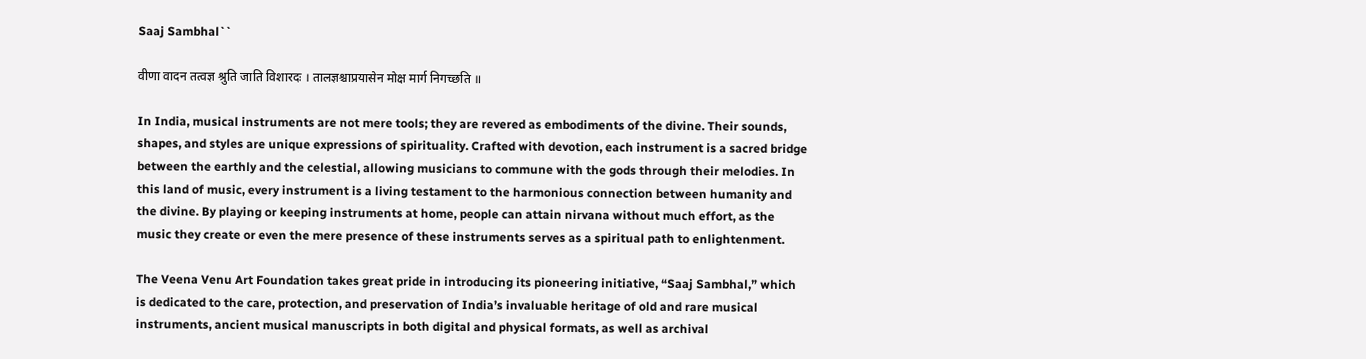Saaj Sambhal``

वीणा वादन तत्वज्ञ श्रुति जाति विशारदः । तालज्ञश्चाप्रयासेन मोक्ष मार्ग निगच्छति ॥

In India, musical instruments are not mere tools; they are revered as embodiments of the divine. Their sounds, shapes, and styles are unique expressions of spirituality. Crafted with devotion, each instrument is a sacred bridge between the earthly and the celestial, allowing musicians to commune with the gods through their melodies. In this land of music, every instrument is a living testament to the harmonious connection between humanity and the divine. By playing or keeping instruments at home, people can attain nirvana without much effort, as the music they create or even the mere presence of these instruments serves as a spiritual path to enlightenment.

The Veena Venu Art Foundation takes great pride in introducing its pioneering initiative, “Saaj Sambhal,” which is dedicated to the care, protection, and preservation of India’s invaluable heritage of old and rare musical instruments, ancient musical manuscripts in both digital and physical formats, as well as archival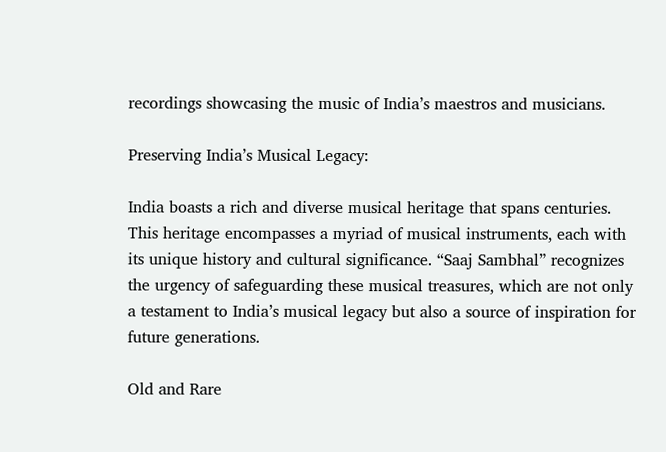recordings showcasing the music of India’s maestros and musicians.

Preserving India’s Musical Legacy:

India boasts a rich and diverse musical heritage that spans centuries. This heritage encompasses a myriad of musical instruments, each with its unique history and cultural significance. “Saaj Sambhal” recognizes the urgency of safeguarding these musical treasures, which are not only a testament to India’s musical legacy but also a source of inspiration for future generations.

Old and Rare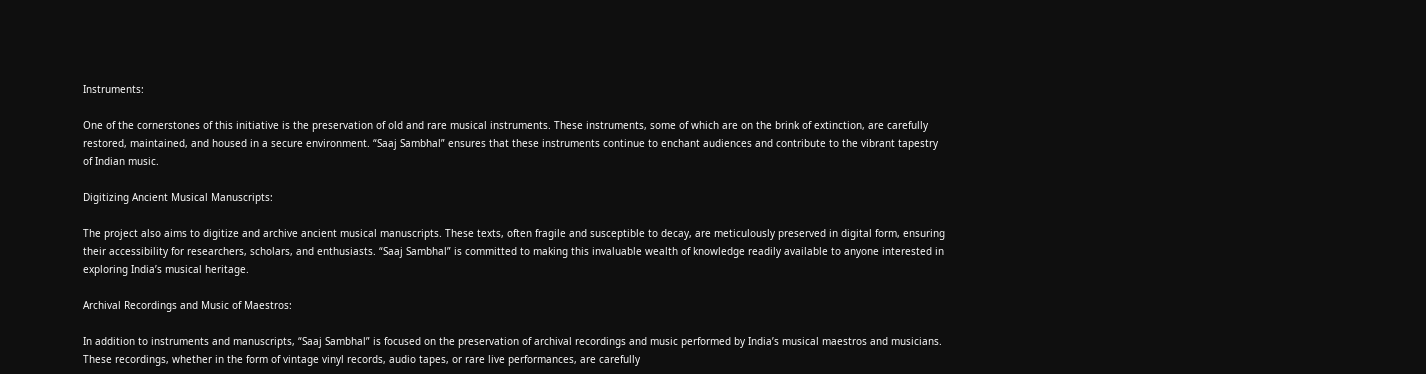Instruments:

One of the cornerstones of this initiative is the preservation of old and rare musical instruments. These instruments, some of which are on the brink of extinction, are carefully restored, maintained, and housed in a secure environment. “Saaj Sambhal” ensures that these instruments continue to enchant audiences and contribute to the vibrant tapestry of Indian music.

Digitizing Ancient Musical Manuscripts:

The project also aims to digitize and archive ancient musical manuscripts. These texts, often fragile and susceptible to decay, are meticulously preserved in digital form, ensuring their accessibility for researchers, scholars, and enthusiasts. “Saaj Sambhal” is committed to making this invaluable wealth of knowledge readily available to anyone interested in exploring India’s musical heritage.

Archival Recordings and Music of Maestros:

In addition to instruments and manuscripts, “Saaj Sambhal” is focused on the preservation of archival recordings and music performed by India’s musical maestros and musicians. These recordings, whether in the form of vintage vinyl records, audio tapes, or rare live performances, are carefully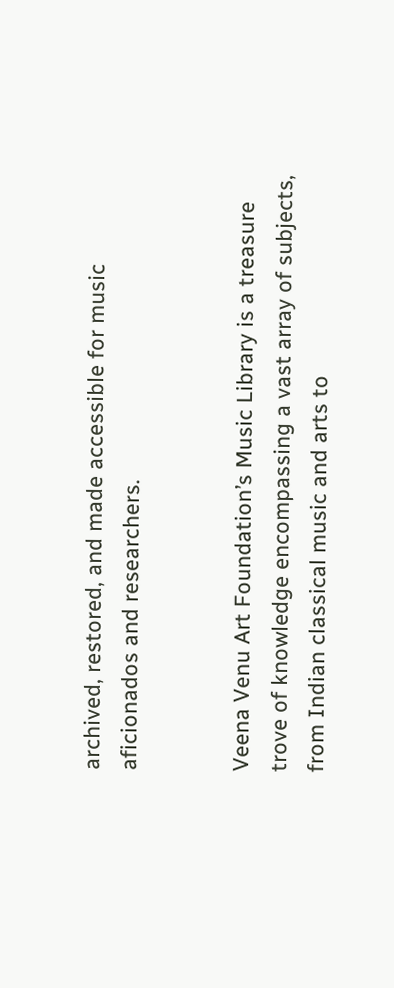archived, restored, and made accessible for music aficionados and researchers.


Veena Venu Art Foundation’s Music Library is a treasure trove of knowledge encompassing a vast array of subjects, from Indian classical music and arts to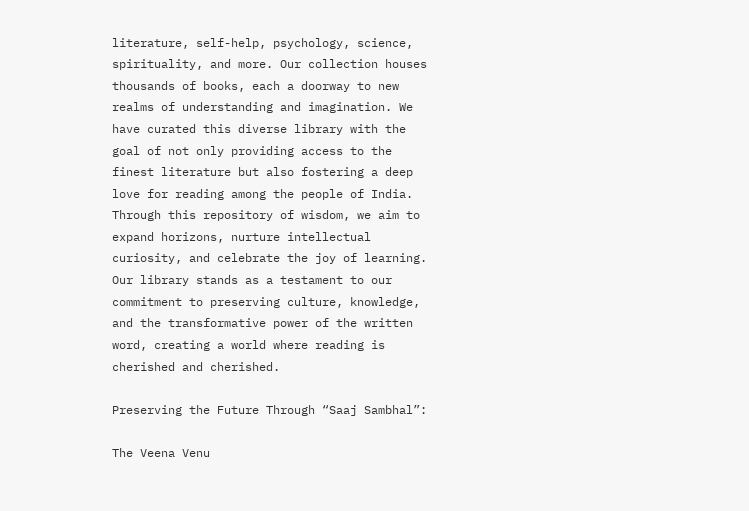literature, self-help, psychology, science, spirituality, and more. Our collection houses thousands of books, each a doorway to new realms of understanding and imagination. We have curated this diverse library with the goal of not only providing access to the finest literature but also fostering a deep love for reading among the people of India. Through this repository of wisdom, we aim to expand horizons, nurture intellectual curiosity, and celebrate the joy of learning. Our library stands as a testament to our commitment to preserving culture, knowledge, and the transformative power of the written word, creating a world where reading is cherished and cherished.

Preserving the Future Through “Saaj Sambhal”:

The Veena Venu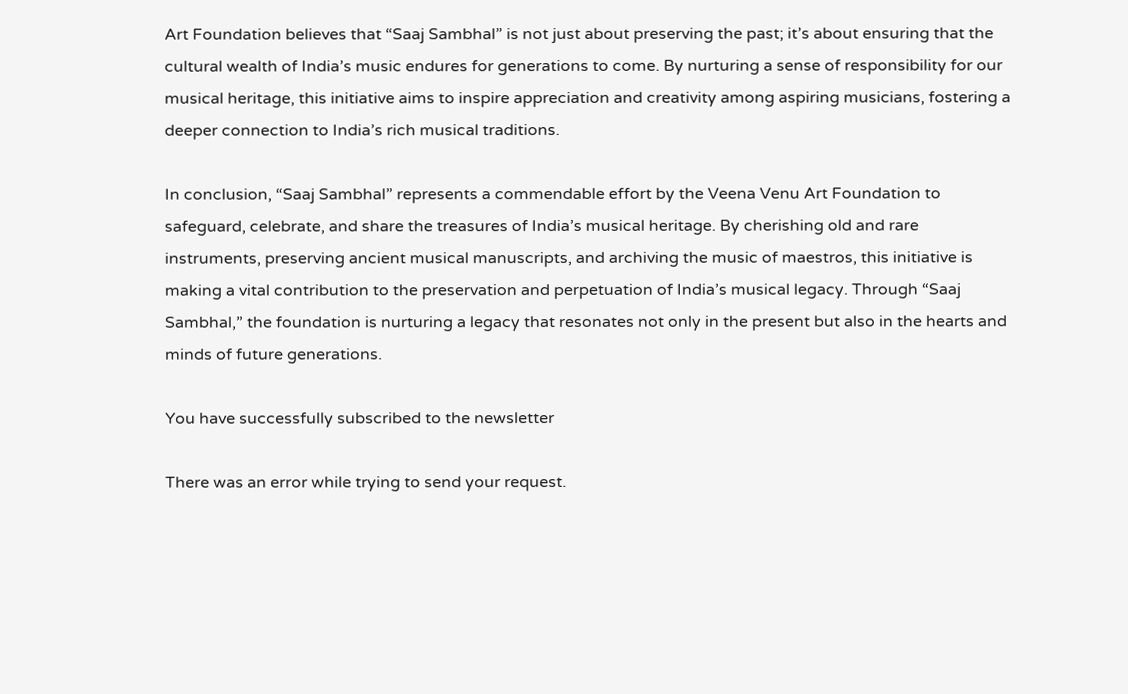Art Foundation believes that “Saaj Sambhal” is not just about preserving the past; it’s about ensuring that the cultural wealth of India’s music endures for generations to come. By nurturing a sense of responsibility for our musical heritage, this initiative aims to inspire appreciation and creativity among aspiring musicians, fostering a deeper connection to India’s rich musical traditions.

In conclusion, “Saaj Sambhal” represents a commendable effort by the Veena Venu Art Foundation to safeguard, celebrate, and share the treasures of India’s musical heritage. By cherishing old and rare instruments, preserving ancient musical manuscripts, and archiving the music of maestros, this initiative is making a vital contribution to the preservation and perpetuation of India’s musical legacy. Through “Saaj Sambhal,” the foundation is nurturing a legacy that resonates not only in the present but also in the hearts and minds of future generations.

You have successfully subscribed to the newsletter

There was an error while trying to send your request.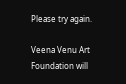Please try again.

Veena Venu Art Foundation will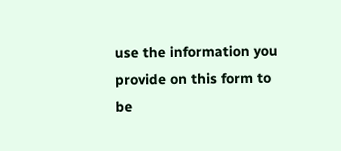use the information you provide on this form to be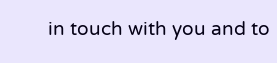in touch with you and to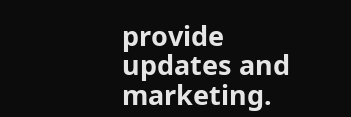provide updates and marketing.